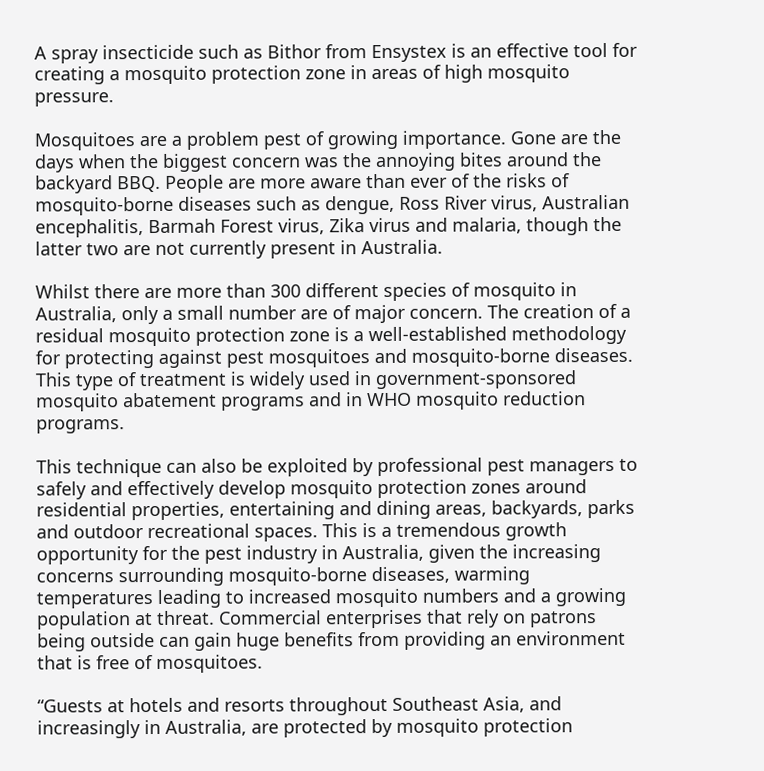A spray insecticide such as Bithor from Ensystex is an effective tool for creating a mosquito protection zone in areas of high mosquito pressure.

Mosquitoes are a problem pest of growing importance. Gone are the days when the biggest concern was the annoying bites around the backyard BBQ. People are more aware than ever of the risks of mosquito-borne diseases such as dengue, Ross River virus, Australian encephalitis, Barmah Forest virus, Zika virus and malaria, though the latter two are not currently present in Australia.

Whilst there are more than 300 different species of mosquito in Australia, only a small number are of major concern. The creation of a residual mosquito protection zone is a well-established methodology for protecting against pest mosquitoes and mosquito-borne diseases. This type of treatment is widely used in government-sponsored mosquito abatement programs and in WHO mosquito reduction programs.

This technique can also be exploited by professional pest managers to safely and effectively develop mosquito protection zones around residential properties, entertaining and dining areas, backyards, parks and outdoor recreational spaces. This is a tremendous growth opportunity for the pest industry in Australia, given the increasing concerns surrounding mosquito-borne diseases, warming temperatures leading to increased mosquito numbers and a growing population at threat. Commercial enterprises that rely on patrons being outside can gain huge benefits from providing an environment that is free of mosquitoes.

“Guests at hotels and resorts throughout Southeast Asia, and increasingly in Australia, are protected by mosquito protection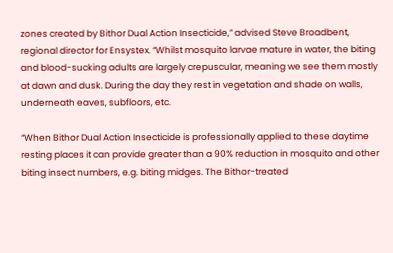zones created by Bithor Dual Action Insecticide,” advised Steve Broadbent, regional director for Ensystex. “Whilst mosquito larvae mature in water, the biting and blood-sucking adults are largely crepuscular, meaning we see them mostly at dawn and dusk. During the day they rest in vegetation and shade on walls, underneath eaves, subfloors, etc.

“When Bithor Dual Action Insecticide is professionally applied to these daytime resting places it can provide greater than a 90% reduction in mosquito and other biting insect numbers, e.g. biting midges. The Bithor-treated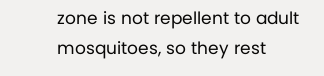zone is not repellent to adult mosquitoes, so they rest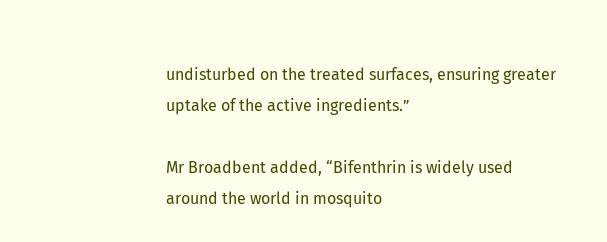undisturbed on the treated surfaces, ensuring greater uptake of the active ingredients.”

Mr Broadbent added, “Bifenthrin is widely used around the world in mosquito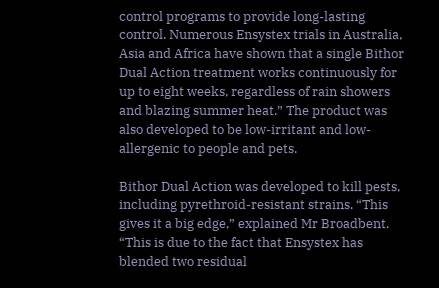control programs to provide long-lasting control. Numerous Ensystex trials in Australia, Asia and Africa have shown that a single Bithor Dual Action treatment works continuously for up to eight weeks, regardless of rain showers and blazing summer heat.” The product was also developed to be low-irritant and low-allergenic to people and pets.

Bithor Dual Action was developed to kill pests, including pyrethroid-resistant strains. “This gives it a big edge,” explained Mr Broadbent. “This is due to the fact that Ensystex has blended two residual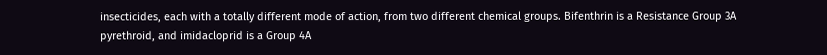insecticides, each with a totally different mode of action, from two different chemical groups. Bifenthrin is a Resistance Group 3A pyrethroid, and imidacloprid is a Group 4A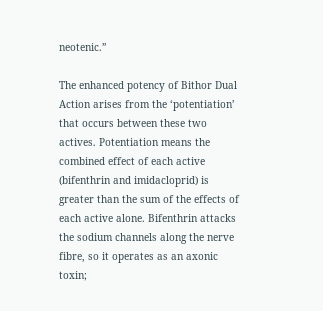neotenic.”

The enhanced potency of Bithor Dual Action arises from the ‘potentiation’ that occurs between these two actives. Potentiation means the combined effect of each active (bifenthrin and imidacloprid) is greater than the sum of the effects of each active alone. Bifenthrin attacks the sodium channels along the nerve fibre, so it operates as an axonic toxin;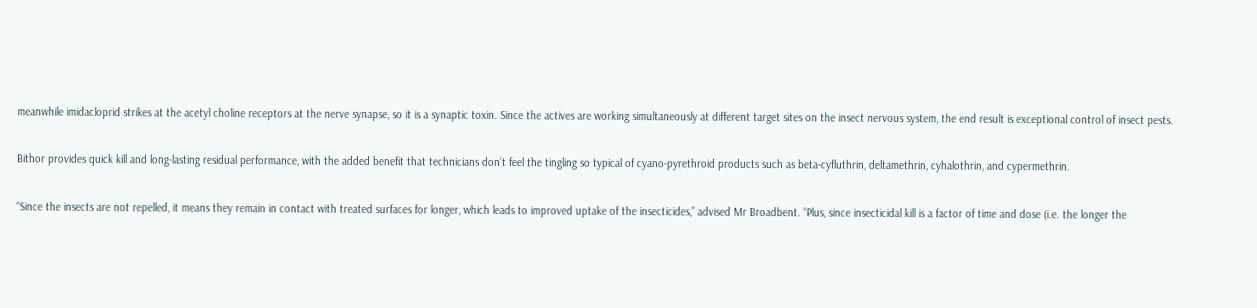meanwhile imidacloprid strikes at the acetyl choline receptors at the nerve synapse, so it is a synaptic toxin. Since the actives are working simultaneously at different target sites on the insect nervous system, the end result is exceptional control of insect pests.

Bithor provides quick kill and long-lasting residual performance, with the added benefit that technicians don’t feel the tingling so typical of cyano-pyrethroid products such as beta-cyfluthrin, deltamethrin, cyhalothrin, and cypermethrin.

“Since the insects are not repelled, it means they remain in contact with treated surfaces for longer, which leads to improved uptake of the insecticides,” advised Mr Broadbent. “Plus, since insecticidal kill is a factor of time and dose (i.e. the longer the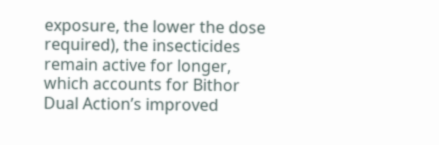exposure, the lower the dose required), the insecticides remain active for longer, which accounts for Bithor Dual Action’s improved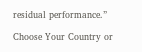residual performance.”

Choose Your Country or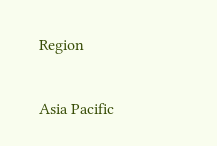Region

Asia Pacific